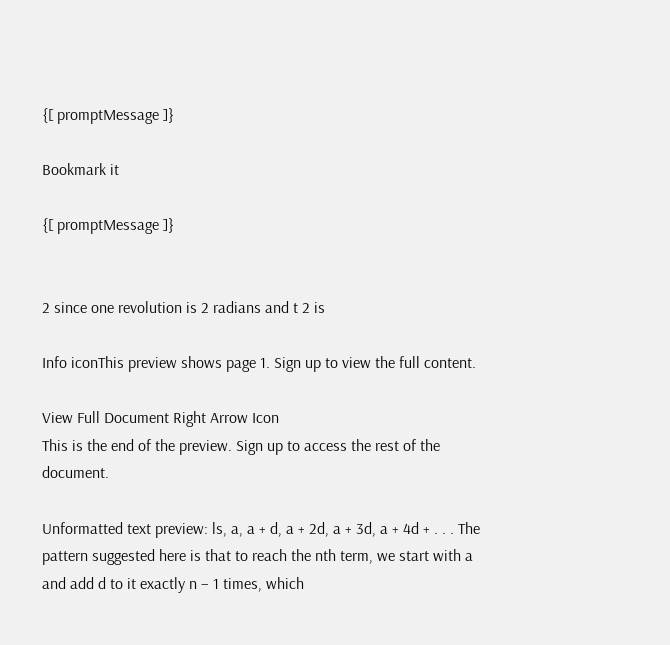{[ promptMessage ]}

Bookmark it

{[ promptMessage ]}


2 since one revolution is 2 radians and t 2 is

Info iconThis preview shows page 1. Sign up to view the full content.

View Full Document Right Arrow Icon
This is the end of the preview. Sign up to access the rest of the document.

Unformatted text preview: ls, a, a + d, a + 2d, a + 3d, a + 4d + . . . The pattern suggested here is that to reach the nth term, we start with a and add d to it exactly n − 1 times, which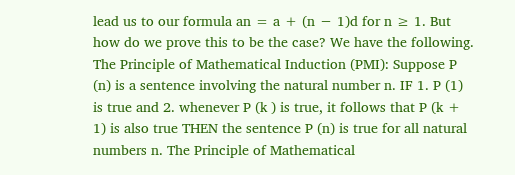lead us to our formula an = a + (n − 1)d for n ≥ 1. But how do we prove this to be the case? We have the following. The Principle of Mathematical Induction (PMI): Suppose P (n) is a sentence involving the natural number n. IF 1. P (1) is true and 2. whenever P (k ) is true, it follows that P (k + 1) is also true THEN the sentence P (n) is true for all natural numbers n. The Principle of Mathematical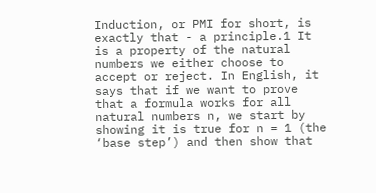Induction, or PMI for short, is exactly that - a principle.1 It is a property of the natural numbers we either choose to accept or reject. In English, it says that if we want to prove that a formula works for all natural numbers n, we start by showing it is true for n = 1 (the ‘base step’) and then show that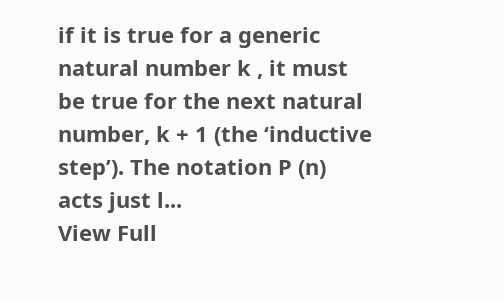if it is true for a generic natural number k , it must be true for the next natural number, k + 1 (the ‘inductive step’). The notation P (n) acts just l...
View Full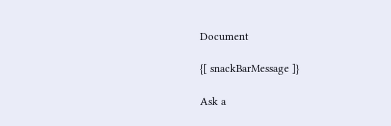Document

{[ snackBarMessage ]}

Ask a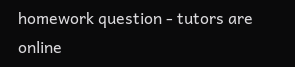homework question - tutors are online